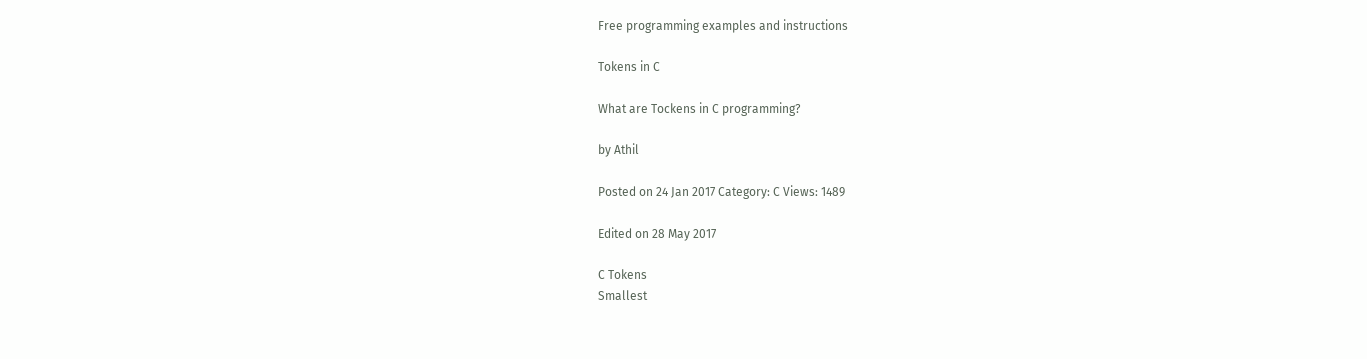Free programming examples and instructions

Tokens in C

What are Tockens in C programming?

by Athil

Posted on 24 Jan 2017 Category: C Views: 1489

Edited on 28 May 2017

C Tokens
Smallest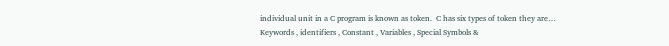individual unit in a C program is known as token.  C has six types of token they are…
Keywords , identifiers , Constant , Variables , Special Symbols &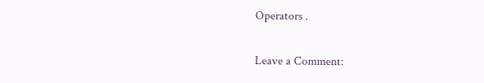Operators .

Leave a Comment: